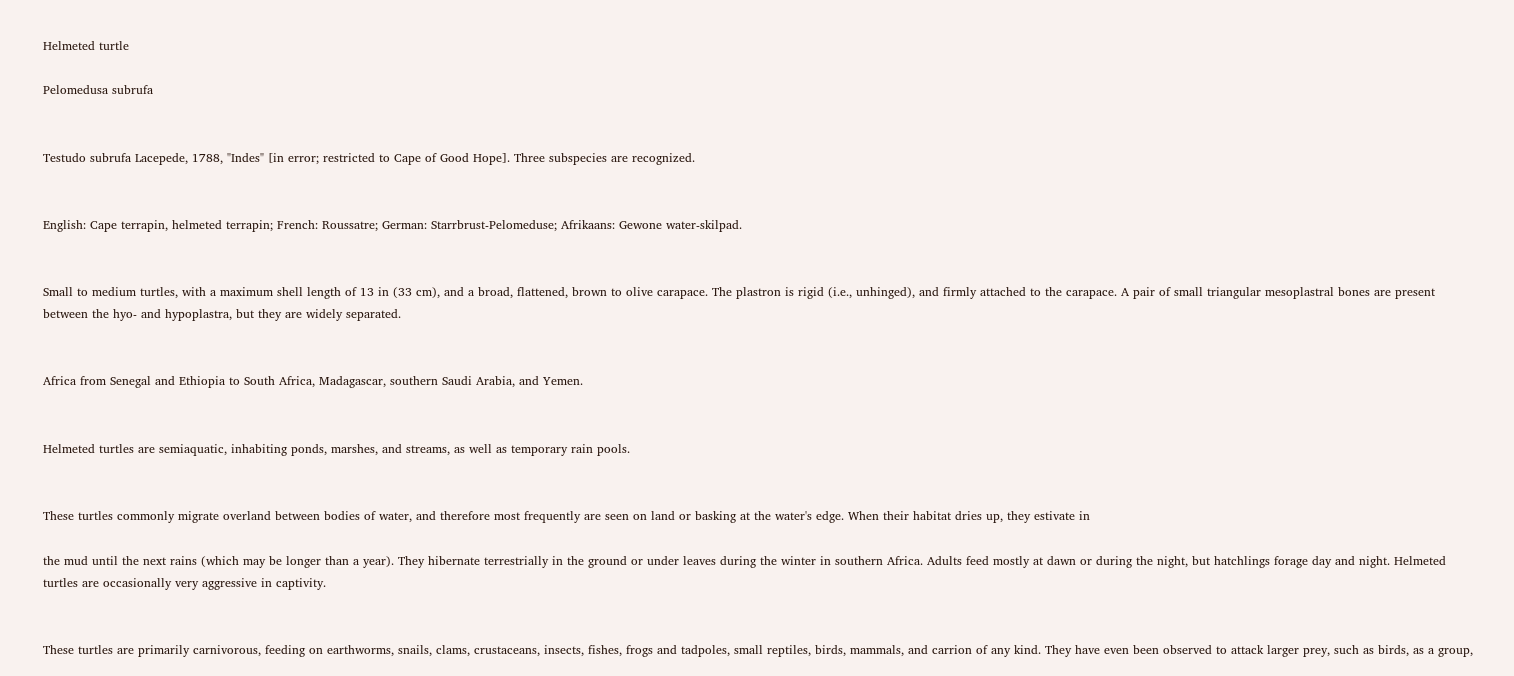Helmeted turtle

Pelomedusa subrufa


Testudo subrufa Lacepede, 1788, "Indes" [in error; restricted to Cape of Good Hope]. Three subspecies are recognized.


English: Cape terrapin, helmeted terrapin; French: Roussatre; German: Starrbrust-Pelomeduse; Afrikaans: Gewone water-skilpad.


Small to medium turtles, with a maximum shell length of 13 in (33 cm), and a broad, flattened, brown to olive carapace. The plastron is rigid (i.e., unhinged), and firmly attached to the carapace. A pair of small triangular mesoplastral bones are present between the hyo- and hypoplastra, but they are widely separated.


Africa from Senegal and Ethiopia to South Africa, Madagascar, southern Saudi Arabia, and Yemen.


Helmeted turtles are semiaquatic, inhabiting ponds, marshes, and streams, as well as temporary rain pools.


These turtles commonly migrate overland between bodies of water, and therefore most frequently are seen on land or basking at the water's edge. When their habitat dries up, they estivate in

the mud until the next rains (which may be longer than a year). They hibernate terrestrially in the ground or under leaves during the winter in southern Africa. Adults feed mostly at dawn or during the night, but hatchlings forage day and night. Helmeted turtles are occasionally very aggressive in captivity.


These turtles are primarily carnivorous, feeding on earthworms, snails, clams, crustaceans, insects, fishes, frogs and tadpoles, small reptiles, birds, mammals, and carrion of any kind. They have even been observed to attack larger prey, such as birds, as a group,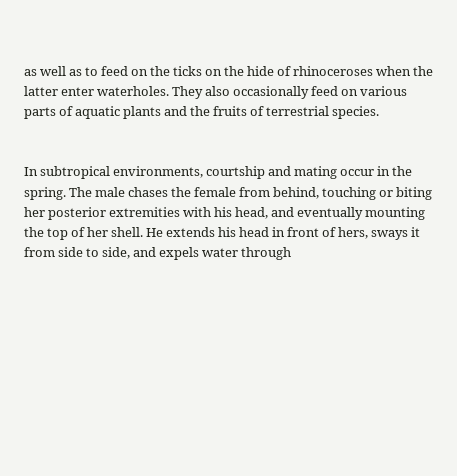as well as to feed on the ticks on the hide of rhinoceroses when the latter enter waterholes. They also occasionally feed on various parts of aquatic plants and the fruits of terrestrial species.


In subtropical environments, courtship and mating occur in the spring. The male chases the female from behind, touching or biting her posterior extremities with his head, and eventually mounting the top of her shell. He extends his head in front of hers, sways it from side to side, and expels water through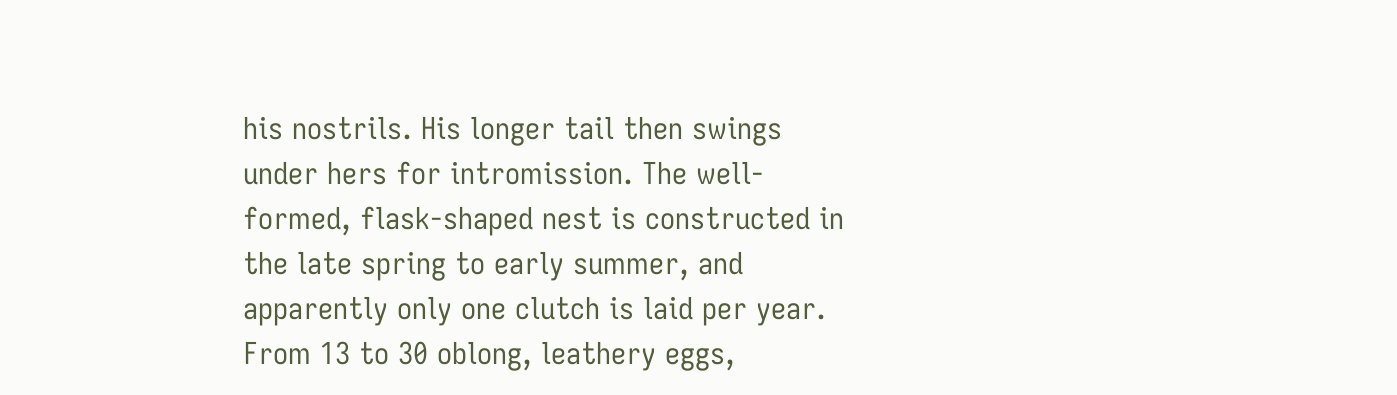his nostrils. His longer tail then swings under hers for intromission. The well-formed, flask-shaped nest is constructed in the late spring to early summer, and apparently only one clutch is laid per year. From 13 to 30 oblong, leathery eggs,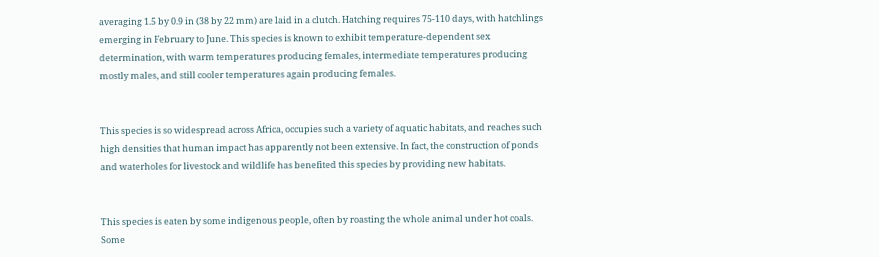averaging 1.5 by 0.9 in (38 by 22 mm) are laid in a clutch. Hatching requires 75-110 days, with hatchlings emerging in February to June. This species is known to exhibit temperature-dependent sex determination, with warm temperatures producing females, intermediate temperatures producing mostly males, and still cooler temperatures again producing females.


This species is so widespread across Africa, occupies such a variety of aquatic habitats, and reaches such high densities that human impact has apparently not been extensive. In fact, the construction of ponds and waterholes for livestock and wildlife has benefited this species by providing new habitats.


This species is eaten by some indigenous people, often by roasting the whole animal under hot coals. Some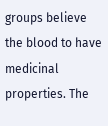groups believe the blood to have medicinal properties. The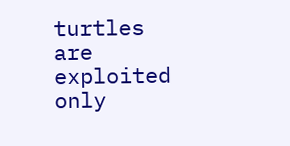turtles are exploited only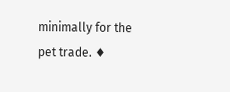minimally for the pet trade. ♦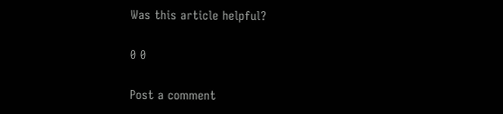Was this article helpful?

0 0

Post a comment